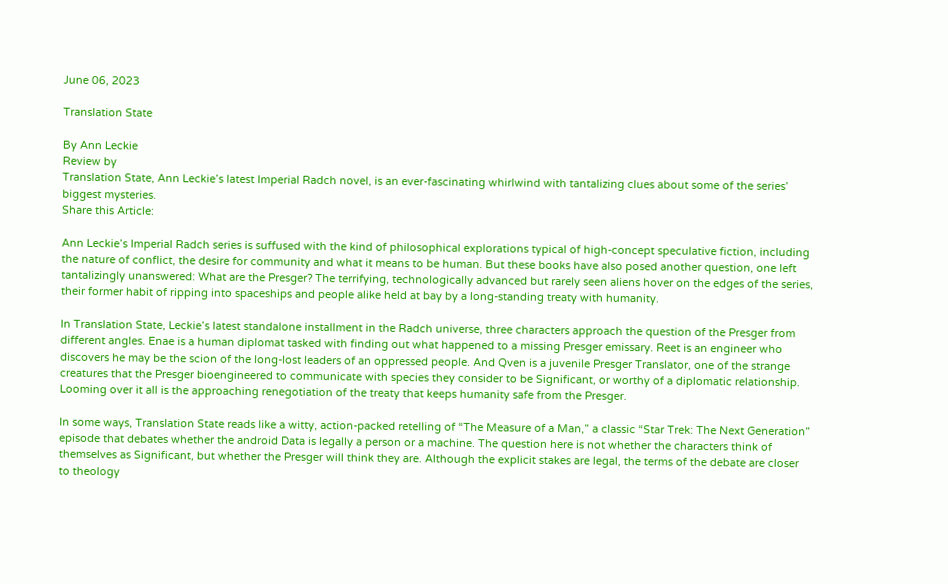June 06, 2023

Translation State

By Ann Leckie
Review by
Translation State, Ann Leckie’s latest Imperial Radch novel, is an ever-fascinating whirlwind with tantalizing clues about some of the series’ biggest mysteries.
Share this Article:

Ann Leckie’s Imperial Radch series is suffused with the kind of philosophical explorations typical of high-concept speculative fiction, including the nature of conflict, the desire for community and what it means to be human. But these books have also posed another question, one left tantalizingly unanswered: What are the Presger? The terrifying, technologically advanced but rarely seen aliens hover on the edges of the series, their former habit of ripping into spaceships and people alike held at bay by a long-standing treaty with humanity.

In Translation State, Leckie’s latest standalone installment in the Radch universe, three characters approach the question of the Presger from different angles. Enae is a human diplomat tasked with finding out what happened to a missing Presger emissary. Reet is an engineer who discovers he may be the scion of the long-lost leaders of an oppressed people. And Qven is a juvenile Presger Translator, one of the strange creatures that the Presger bioengineered to communicate with species they consider to be Significant, or worthy of a diplomatic relationship. Looming over it all is the approaching renegotiation of the treaty that keeps humanity safe from the Presger.

In some ways, Translation State reads like a witty, action-packed retelling of “The Measure of a Man,” a classic “Star Trek: The Next Generation” episode that debates whether the android Data is legally a person or a machine. The question here is not whether the characters think of themselves as Significant, but whether the Presger will think they are. Although the explicit stakes are legal, the terms of the debate are closer to theology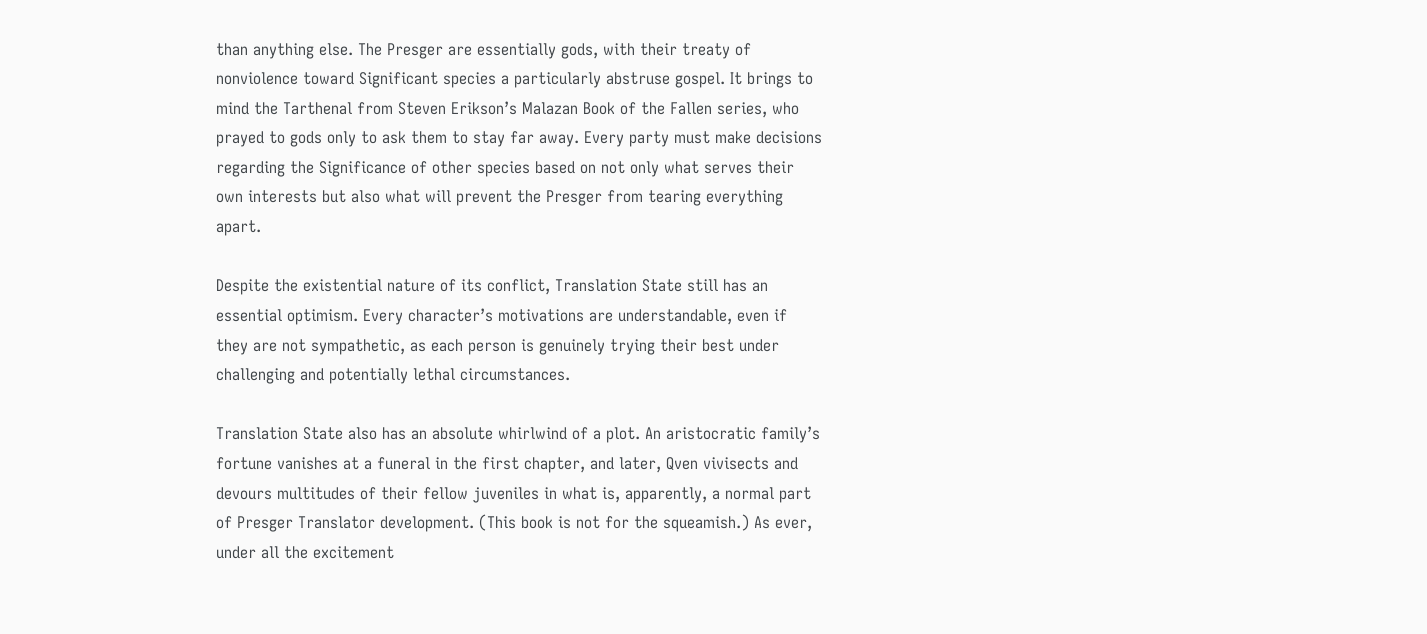than anything else. The Presger are essentially gods, with their treaty of nonviolence toward Significant species a particularly abstruse gospel. It brings to mind the Tarthenal from Steven Erikson’s Malazan Book of the Fallen series, who prayed to gods only to ask them to stay far away. Every party must make decisions regarding the Significance of other species based on not only what serves their own interests but also what will prevent the Presger from tearing everything apart.

Despite the existential nature of its conflict, Translation State still has an essential optimism. Every character’s motivations are understandable, even if they are not sympathetic, as each person is genuinely trying their best under challenging and potentially lethal circumstances.

Translation State also has an absolute whirlwind of a plot. An aristocratic family’s fortune vanishes at a funeral in the first chapter, and later, Qven vivisects and devours multitudes of their fellow juveniles in what is, apparently, a normal part of Presger Translator development. (This book is not for the squeamish.) As ever, under all the excitement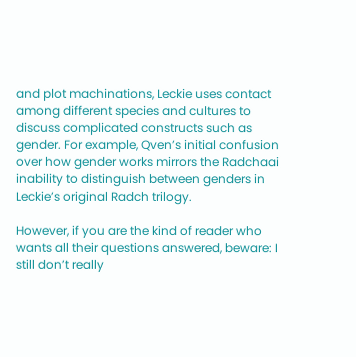and plot machinations, Leckie uses contact among different species and cultures to discuss complicated constructs such as gender. For example, Qven’s initial confusion over how gender works mirrors the Radchaai inability to distinguish between genders in Leckie’s original Radch trilogy.

However, if you are the kind of reader who wants all their questions answered, beware: I still don’t really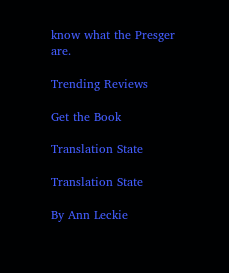know what the Presger are.

Trending Reviews

Get the Book

Translation State

Translation State

By Ann Leckie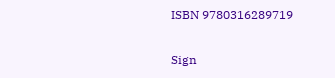ISBN 9780316289719

Sign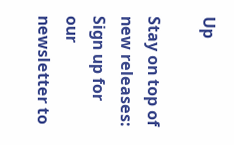Up

Stay on top of new releases: Sign up for our newsletter to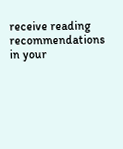receive reading recommendations in your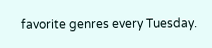favorite genres every Tuesday.